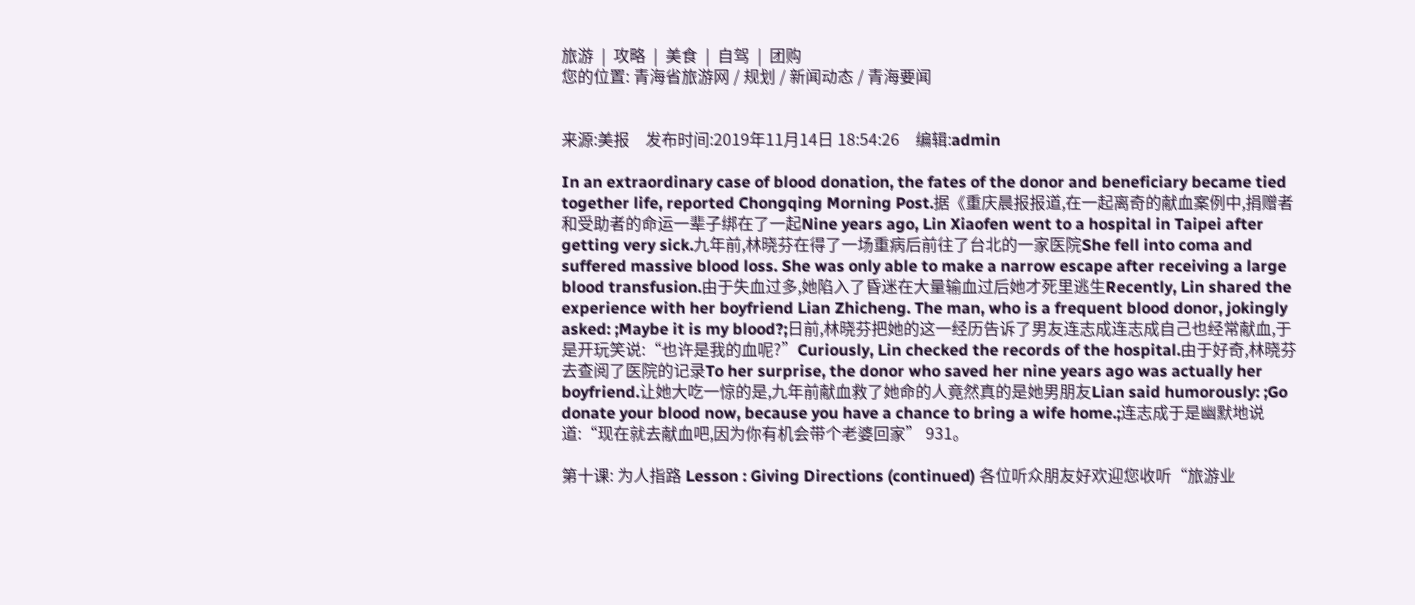旅游  |  攻略  |  美食  |  自驾  |  团购
您的位置: 青海省旅游网 / 规划 / 新闻动态 / 青海要闻


来源:美报    发布时间:2019年11月14日 18:54:26    编辑:admin

In an extraordinary case of blood donation, the fates of the donor and beneficiary became tied together life, reported Chongqing Morning Post.据《重庆晨报报道,在一起离奇的献血案例中,捐赠者和受助者的命运一辈子绑在了一起Nine years ago, Lin Xiaofen went to a hospital in Taipei after getting very sick.九年前,林晓芬在得了一场重病后前往了台北的一家医院She fell into coma and suffered massive blood loss. She was only able to make a narrow escape after receiving a large blood transfusion.由于失血过多,她陷入了昏迷在大量输血过后她才死里逃生Recently, Lin shared the experience with her boyfriend Lian Zhicheng. The man, who is a frequent blood donor, jokingly asked: ;Maybe it is my blood?;日前,林晓芬把她的这一经历告诉了男友连志成连志成自己也经常献血,于是开玩笑说:“也许是我的血呢?”Curiously, Lin checked the records of the hospital.由于好奇,林晓芬去查阅了医院的记录To her surprise, the donor who saved her nine years ago was actually her boyfriend.让她大吃一惊的是,九年前献血救了她命的人竟然真的是她男朋友Lian said humorously: ;Go donate your blood now, because you have a chance to bring a wife home.;连志成于是幽默地说道:“现在就去献血吧,因为你有机会带个老婆回家” 931。

第十课: 为人指路 Lesson : Giving Directions (continued) 各位听众朋友好欢迎您收听“旅游业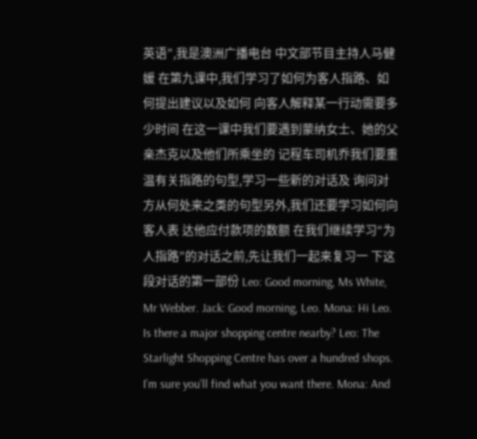英语”,我是澳洲广播电台 中文部节目主持人马健媛 在第九课中,我们学习了如何为客人指路、如何提出建议以及如何 向客人解释某一行动需要多少时间 在这一课中我们要遇到蒙纳女士、她的父亲杰克以及他们所乘坐的 记程车司机乔我们要重温有关指路的句型,学习一些新的对话及 询问对方从何处来之类的句型另外,我们还要学习如何向客人表 达他应付款项的数额 在我们继续学习“为人指路”的对话之前,先让我们一起来复习一 下这段对话的第一部份 Leo: Good morning, Ms White, Mr Webber. Jack: Good morning, Leo. Mona: Hi Leo. Is there a major shopping centre nearby? Leo: The Starlight Shopping Centre has over a hundred shops. I’m sure you’ll find what you want there. Mona: And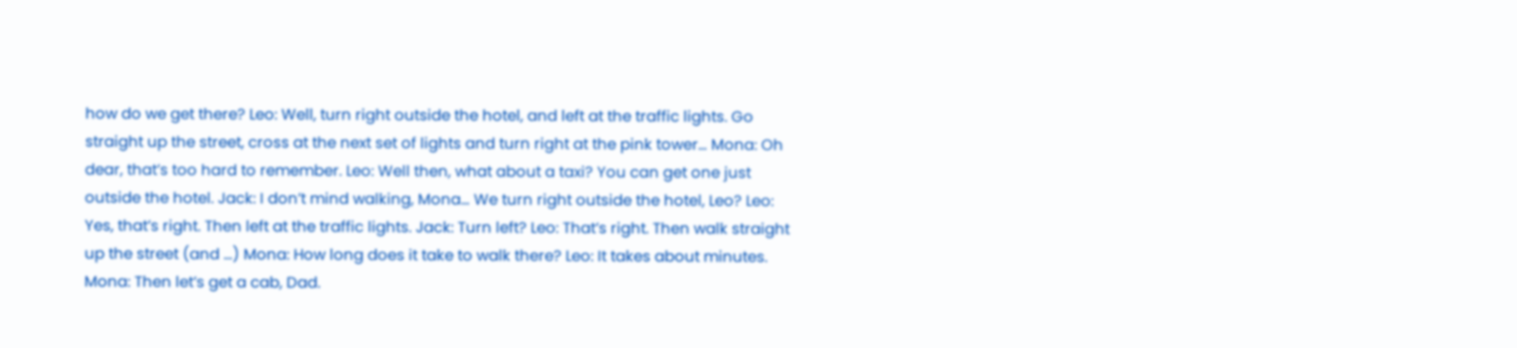how do we get there? Leo: Well, turn right outside the hotel, and left at the traffic lights. Go straight up the street, cross at the next set of lights and turn right at the pink tower… Mona: Oh dear, that’s too hard to remember. Leo: Well then, what about a taxi? You can get one just outside the hotel. Jack: I don’t mind walking, Mona… We turn right outside the hotel, Leo? Leo: Yes, that’s right. Then left at the traffic lights. Jack: Turn left? Leo: That’s right. Then walk straight up the street (and …) Mona: How long does it take to walk there? Leo: It takes about minutes. Mona: Then let’s get a cab, Dad.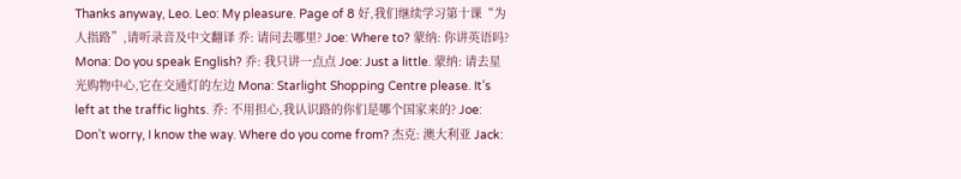Thanks anyway, Leo. Leo: My pleasure. Page of 8 好,我们继续学习第十课“为人指路”,请听录音及中文翻译 乔: 请问去哪里? Joe: Where to? 蒙纳: 你讲英语吗? Mona: Do you speak English? 乔: 我只讲一点点 Joe: Just a little. 蒙纳: 请去星光购物中心,它在交通灯的左边 Mona: Starlight Shopping Centre please. It’s left at the traffic lights. 乔: 不用担心,我认识路的你们是哪个国家来的? Joe: Don’t worry, I know the way. Where do you come from? 杰克: 澳大利亚 Jack: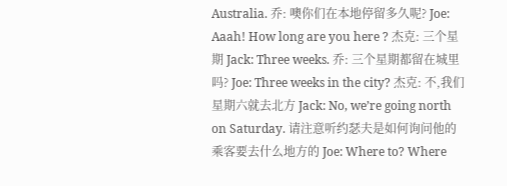Australia. 乔: 噢你们在本地停留多久呢? Joe: Aaah! How long are you here ? 杰克: 三个星期 Jack: Three weeks. 乔: 三个星期都留在城里吗? Joe: Three weeks in the city? 杰克: 不,我们星期六就去北方 Jack: No, we’re going north on Saturday. 请注意听约瑟夫是如何询问他的乘客要去什么地方的 Joe: Where to? Where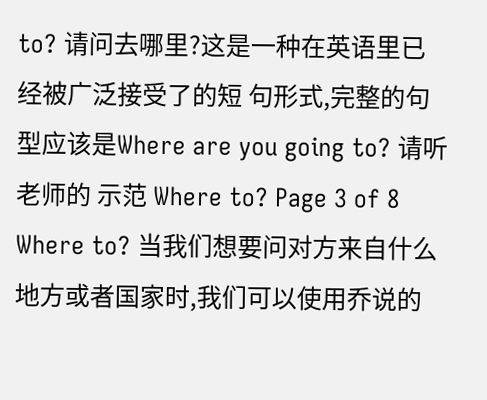to? 请问去哪里?这是一种在英语里已经被广泛接受了的短 句形式,完整的句型应该是Where are you going to? 请听老师的 示范 Where to? Page 3 of 8 Where to? 当我们想要问对方来自什么地方或者国家时,我们可以使用乔说的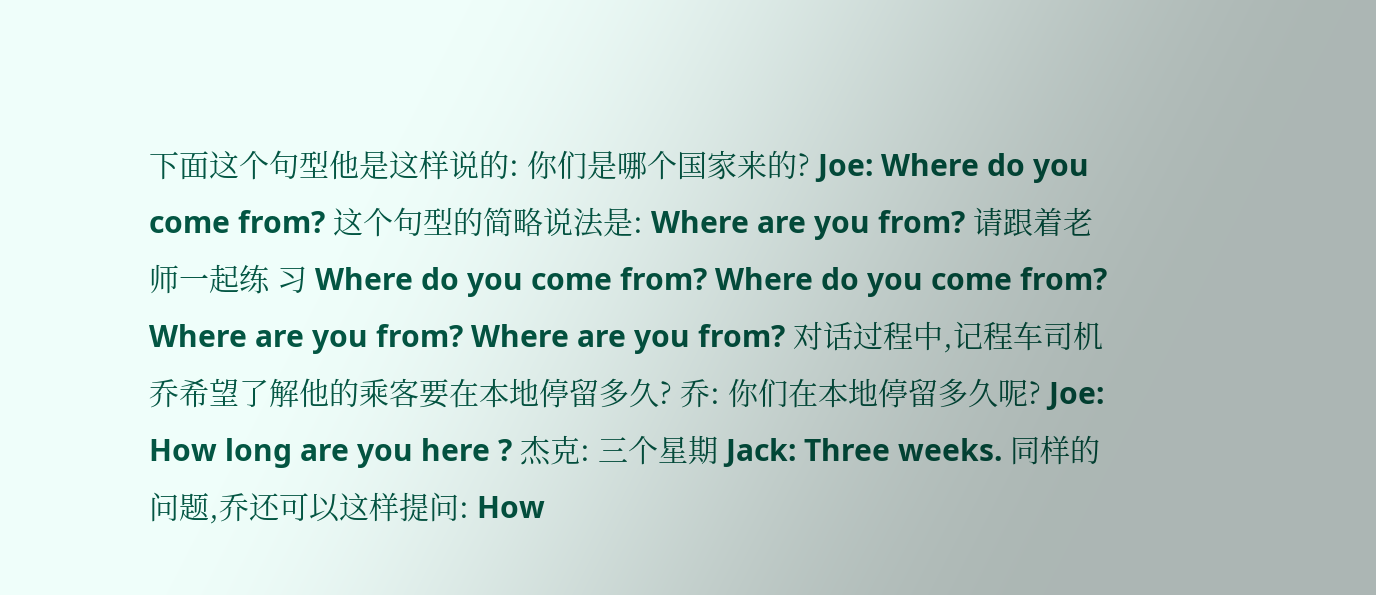下面这个句型他是这样说的: 你们是哪个国家来的? Joe: Where do you come from? 这个句型的简略说法是: Where are you from? 请跟着老师一起练 习 Where do you come from? Where do you come from? Where are you from? Where are you from? 对话过程中,记程车司机乔希望了解他的乘客要在本地停留多久? 乔: 你们在本地停留多久呢? Joe: How long are you here ? 杰克: 三个星期 Jack: Three weeks. 同样的问题,乔还可以这样提问: How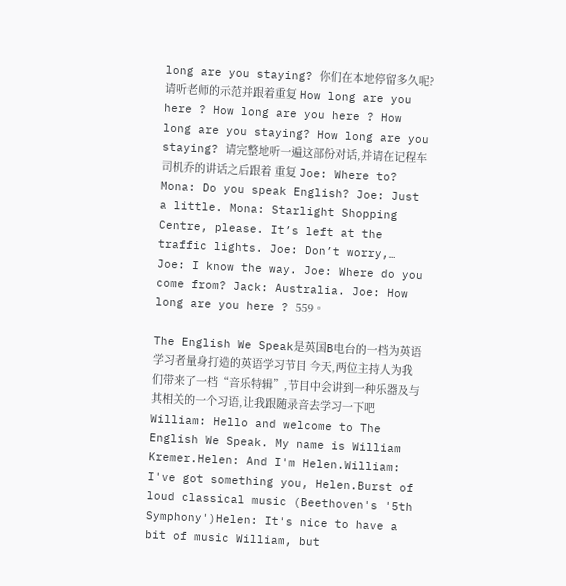long are you staying? 你们在本地停留多久呢?请听老师的示范并跟着重复 How long are you here ? How long are you here ? How long are you staying? How long are you staying? 请完整地听一遍这部份对话,并请在记程车司机乔的讲话之后跟着 重复 Joe: Where to? Mona: Do you speak English? Joe: Just a little. Mona: Starlight Shopping Centre, please. It’s left at the traffic lights. Joe: Don’t worry,… Joe: I know the way. Joe: Where do you come from? Jack: Australia. Joe: How long are you here ? 559。

The English We Speak是英国B电台的一档为英语学习者量身打造的英语学习节目 今天,两位主持人为我们带来了一档“音乐特辑”,节目中会讲到一种乐器及与其相关的一个习语,让我跟随录音去学习一下吧William: Hello and welcome to The English We Speak. My name is William Kremer.Helen: And I'm Helen.William: I've got something you, Helen.Burst of loud classical music (Beethoven's '5th Symphony')Helen: It's nice to have a bit of music William, but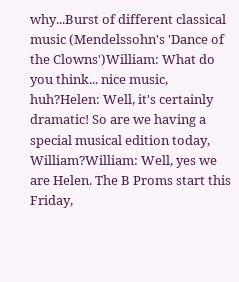why...Burst of different classical music (Mendelssohn's 'Dance of the Clowns')William: What do you think... nice music, huh?Helen: Well, it's certainly dramatic! So are we having a special musical edition today, William?William: Well, yes we are Helen. The B Proms start this Friday,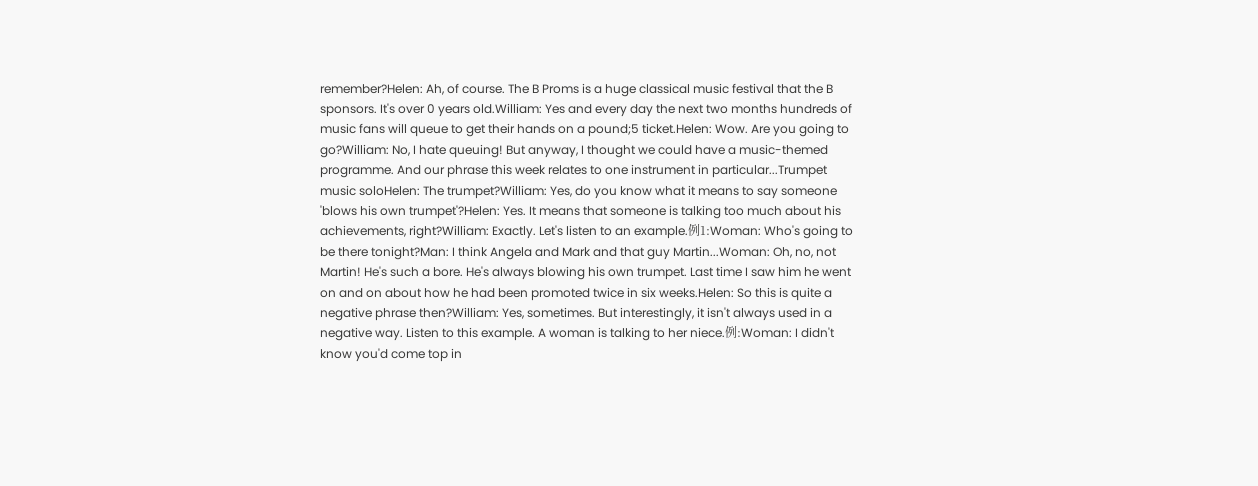remember?Helen: Ah, of course. The B Proms is a huge classical music festival that the B sponsors. It's over 0 years old.William: Yes and every day the next two months hundreds of music fans will queue to get their hands on a pound;5 ticket.Helen: Wow. Are you going to go?William: No, I hate queuing! But anyway, I thought we could have a music-themed programme. And our phrase this week relates to one instrument in particular...Trumpet music soloHelen: The trumpet?William: Yes, do you know what it means to say someone 'blows his own trumpet'?Helen: Yes. It means that someone is talking too much about his achievements, right?William: Exactly. Let's listen to an example.例1:Woman: Who's going to be there tonight?Man: I think Angela and Mark and that guy Martin...Woman: Oh, no, not Martin! He's such a bore. He's always blowing his own trumpet. Last time I saw him he went on and on about how he had been promoted twice in six weeks.Helen: So this is quite a negative phrase then?William: Yes, sometimes. But interestingly, it isn't always used in a negative way. Listen to this example. A woman is talking to her niece.例:Woman: I didn't know you'd come top in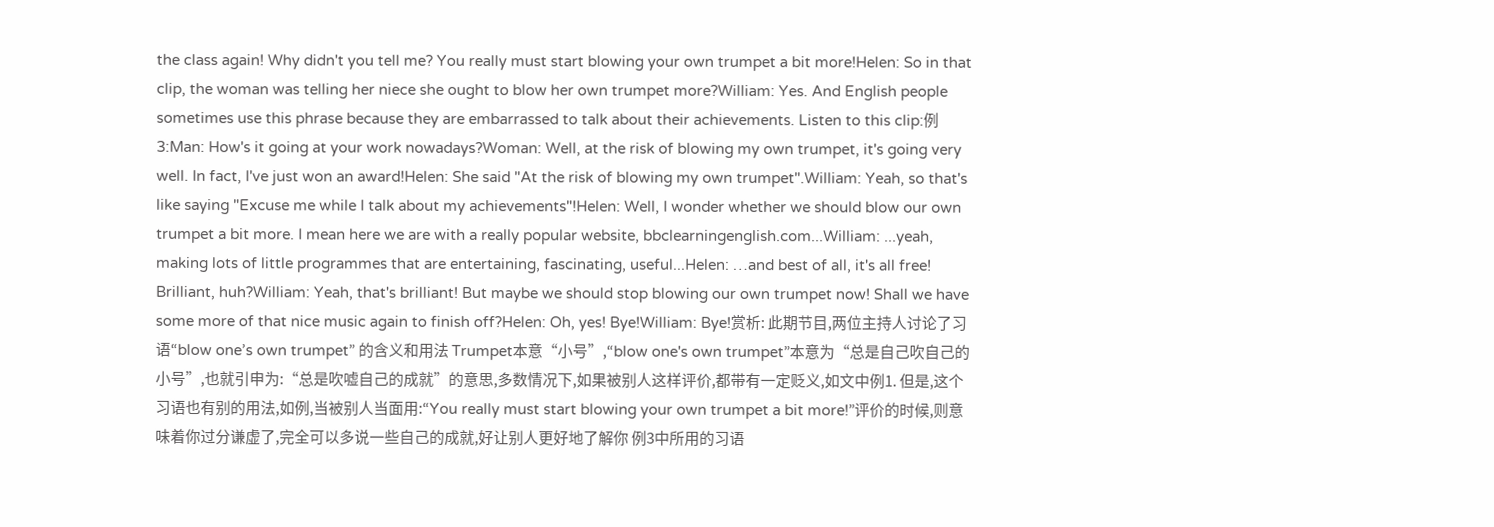the class again! Why didn't you tell me? You really must start blowing your own trumpet a bit more!Helen: So in that clip, the woman was telling her niece she ought to blow her own trumpet more?William: Yes. And English people sometimes use this phrase because they are embarrassed to talk about their achievements. Listen to this clip:例3:Man: How's it going at your work nowadays?Woman: Well, at the risk of blowing my own trumpet, it's going very well. In fact, I've just won an award!Helen: She said "At the risk of blowing my own trumpet".William: Yeah, so that's like saying "Excuse me while I talk about my achievements"!Helen: Well, I wonder whether we should blow our own trumpet a bit more. I mean here we are with a really popular website, bbclearningenglish.com...William: ...yeah, making lots of little programmes that are entertaining, fascinating, useful...Helen: …and best of all, it's all free! Brilliant, huh?William: Yeah, that's brilliant! But maybe we should stop blowing our own trumpet now! Shall we have some more of that nice music again to finish off?Helen: Oh, yes! Bye!William: Bye!赏析: 此期节目,两位主持人讨论了习语“blow one’s own trumpet” 的含义和用法 Trumpet本意“小号”,“blow one's own trumpet”本意为“总是自己吹自己的小号”,也就引申为:“总是吹嘘自己的成就”的意思,多数情况下,如果被别人这样评价,都带有一定贬义,如文中例1. 但是,这个习语也有别的用法,如例,当被别人当面用:“You really must start blowing your own trumpet a bit more!”评价的时候,则意味着你过分谦虚了,完全可以多说一些自己的成就,好让别人更好地了解你 例3中所用的习语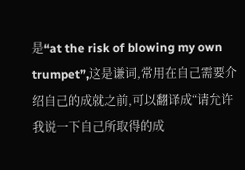是“at the risk of blowing my own trumpet”,这是谦词,常用在自己需要介绍自己的成就之前,可以翻译成“请允许我说一下自己所取得的成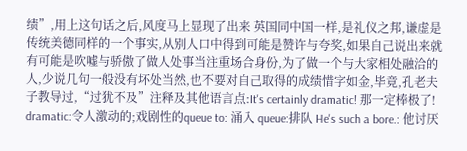绩”,用上这句话之后,风度马上显现了出来 英国同中国一样,是礼仪之邦,谦虚是传统美德同样的一个事实,从别人口中得到可能是赞许与夸奖,如果自己说出来就有可能是吹嘘与骄傲了做人处事当注重场合身份,为了做一个与大家相处融洽的人,少说几句一般没有坏处当然,也不要对自己取得的成绩惜字如金,毕竟,孔老夫子教导过,“过犹不及”注释及其他语言点:It's certainly dramatic! 那一定棒极了! dramatic:令人激动的;戏剧性的queue to: 涌入 queue:排队 He's such a bore.: 他讨厌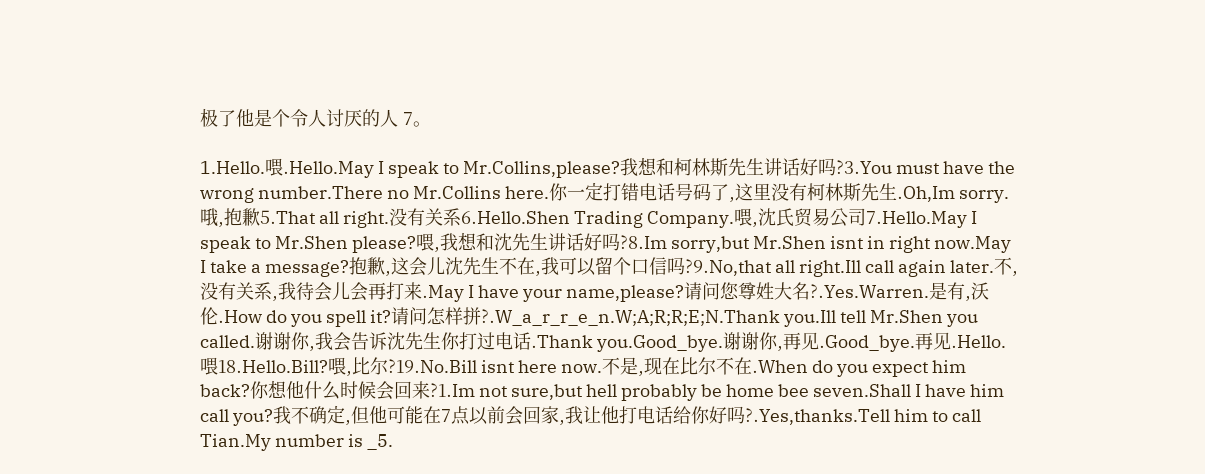极了他是个令人讨厌的人 7。

1.Hello.喂.Hello.May I speak to Mr.Collins,please?我想和柯林斯先生讲话好吗?3.You must have the wrong number.There no Mr.Collins here.你一定打错电话号码了,这里没有柯林斯先生.Oh,Im sorry.哦,抱歉5.That all right.没有关系6.Hello.Shen Trading Company.喂,沈氏贸易公司7.Hello.May I speak to Mr.Shen please?喂,我想和沈先生讲话好吗?8.Im sorry,but Mr.Shen isnt in right now.May I take a message?抱歉,这会儿沈先生不在,我可以留个口信吗?9.No,that all right.Ill call again later.不,没有关系,我待会儿会再打来.May I have your name,please?请问您尊姓大名?.Yes.Warren.是有,沃伦.How do you spell it?请问怎样拼?.W_a_r_r_e_n.W;A;R;R;E;N.Thank you.Ill tell Mr.Shen you called.谢谢你,我会告诉沈先生你打过电话.Thank you.Good_bye.谢谢你,再见.Good_bye.再见.Hello.喂18.Hello.Bill?喂,比尔?19.No.Bill isnt here now.不是,现在比尔不在.When do you expect him back?你想他什么时候会回来?1.Im not sure,but hell probably be home bee seven.Shall I have him call you?我不确定,但他可能在7点以前会回家,我让他打电话给你好吗?.Yes,thanks.Tell him to call Tian.My number is _5.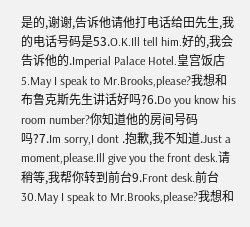是的,谢谢,告诉他请他打电话给田先生,我的电话号码是53.O.K.Ill tell him.好的,我会告诉他的.Imperial Palace Hotel.皇宫饭店5.May I speak to Mr.Brooks,please?我想和布鲁克斯先生讲话好吗?6.Do you know his room number?你知道他的房间号码吗?7.Im sorry,I dont .抱歉,我不知道.Just a moment,please.Ill give you the front desk.请稍等,我帮你转到前台9.Front desk.前台30.May I speak to Mr.Brooks,please?我想和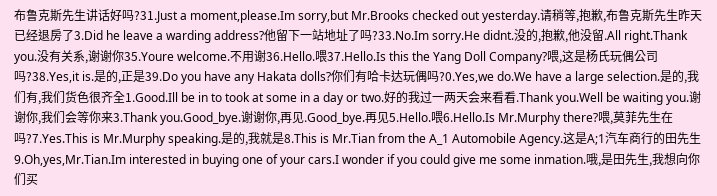布鲁克斯先生讲话好吗?31.Just a moment,please.Im sorry,but Mr.Brooks checked out yesterday.请稍等,抱歉,布鲁克斯先生昨天已经退房了3.Did he leave a warding address?他留下一站地址了吗?33.No.Im sorry.He didnt.没的,抱歉,他没留.All right.Thank you.没有关系,谢谢你35.Youre welcome.不用谢36.Hello.喂37.Hello.Is this the Yang Doll Company?喂,这是杨氏玩偶公司吗?38.Yes,it is.是的,正是39.Do you have any Hakata dolls?你们有哈卡达玩偶吗?0.Yes,we do.We have a large selection.是的,我们有,我们货色很齐全1.Good.Ill be in to took at some in a day or two.好的我过一两天会来看看.Thank you.Well be waiting you.谢谢你,我们会等你来3.Thank you.Good_bye.谢谢你,再见.Good_bye.再见5.Hello.喂6.Hello.Is Mr.Murphy there?喂,莫菲先生在吗?7.Yes.This is Mr.Murphy speaking.是的,我就是8.This is Mr.Tian from the A_1 Automobile Agency.这是A;1汽车商行的田先生9.Oh,yes,Mr.Tian.Im interested in buying one of your cars.I wonder if you could give me some inmation.哦,是田先生,我想向你们买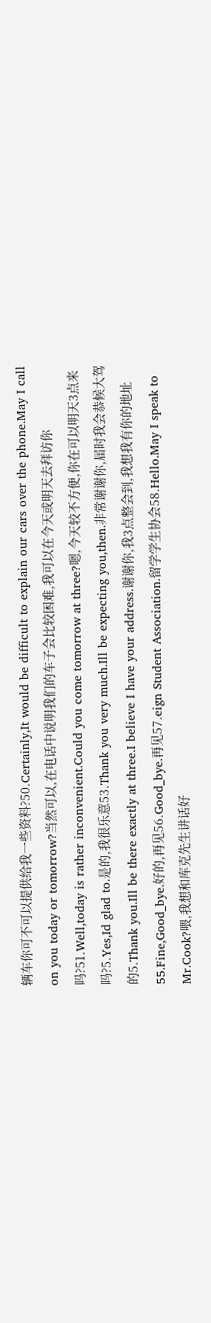辆车你可不可以提供给我一些资料?50.Certainly,It would be difficult to explain our cars over the phone.May I call on you today or tomorrow?当然可以,在电话中说明我们的车子会比较困难,我可以在今天或明天去拜访你吗?51.Well,today is rather inconvenient.Could you come tomorrow at three?嗯,今天较不方便,你在可以明天3点来吗?5.Yes,Id glad to.是的,我很乐意53.Thank you very much.Ill be expecting you,then.非常谢谢你,届时我会恭候大驾的5.Thank you.Ill be there exactly at three.I believe I have your address.谢谢你,我3点整会到,我想我有你的地址55.Fine,Good_bye.好的,再见56.Good_bye.再见57.eign Student Association.留学学生协会58.Hello.May I speak to Mr.Cook?喂,我想和库克先生讲话好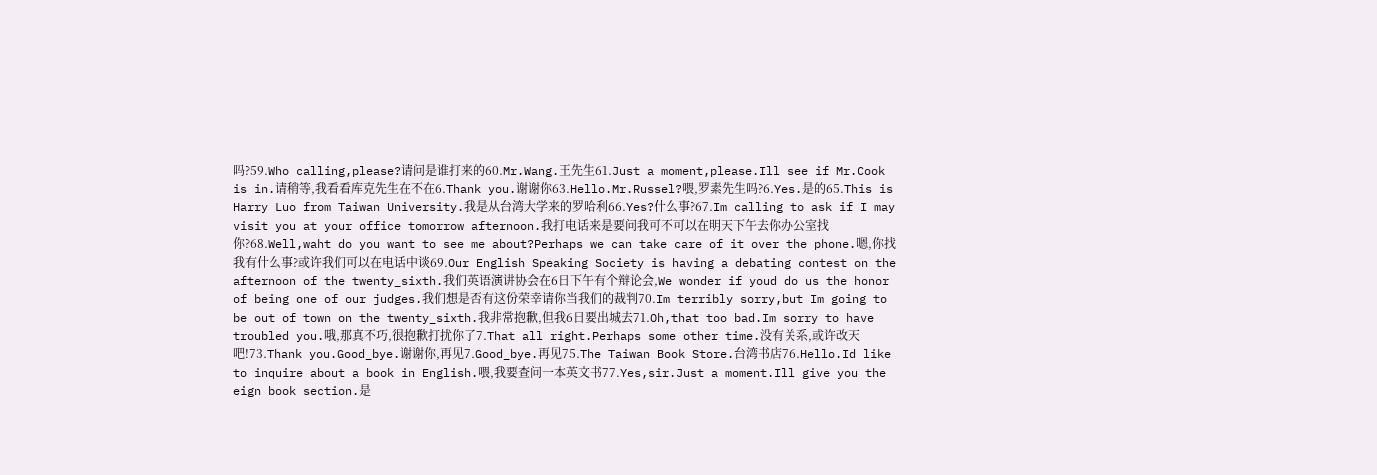吗?59.Who calling,please?请问是谁打来的60.Mr.Wang.王先生61.Just a moment,please.Ill see if Mr.Cook is in.请稍等,我看看库克先生在不在6.Thank you.谢谢你63.Hello.Mr.Russel?喂,罗素先生吗?6.Yes.是的65.This is Harry Luo from Taiwan University.我是从台湾大学来的罗哈利66.Yes?什么事?67.Im calling to ask if I may visit you at your office tomorrow afternoon.我打电话来是要问我可不可以在明天下午去你办公室找你?68.Well,waht do you want to see me about?Perhaps we can take care of it over the phone.嗯,你找我有什么事?或许我们可以在电话中谈69.Our English Speaking Society is having a debating contest on the afternoon of the twenty_sixth.我们英语演讲协会在6日下午有个辩论会,We wonder if youd do us the honor of being one of our judges.我们想是否有这份荣幸请你当我们的裁判70.Im terribly sorry,but Im going to be out of town on the twenty_sixth.我非常抱歉,但我6日要出城去71.Oh,that too bad.Im sorry to have troubled you.哦,那真不巧,很抱歉打扰你了7.That all right.Perhaps some other time.没有关系,或许改天吧!73.Thank you.Good_bye.谢谢你,再见7.Good_bye.再见75.The Taiwan Book Store.台湾书店76.Hello.Id like to inquire about a book in English.喂,我要查问一本英文书77.Yes,sir.Just a moment.Ill give you the eign book section.是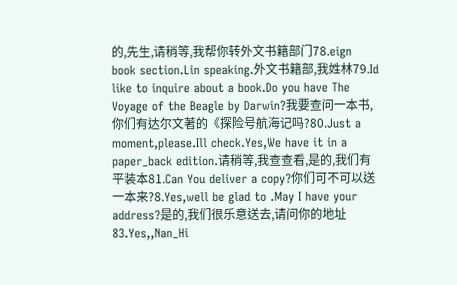的,先生,请稍等,我帮你转外文书籍部门78.eign book section.Lin speaking.外文书籍部,我姓林79.Id like to inquire about a book.Do you have The Voyage of the Beagle by Darwin?我要查问一本书,你们有达尔文著的《探险号航海记吗?80.Just a moment,please.Ill check.Yes,We have it in a paper_back edition.请稍等,我查查看,是的,我们有平装本81.Can You deliver a copy?你们可不可以送一本来?8.Yes,well be glad to .May I have your address?是的,我们很乐意送去,请问你的地址83.Yes,,Nan_Hi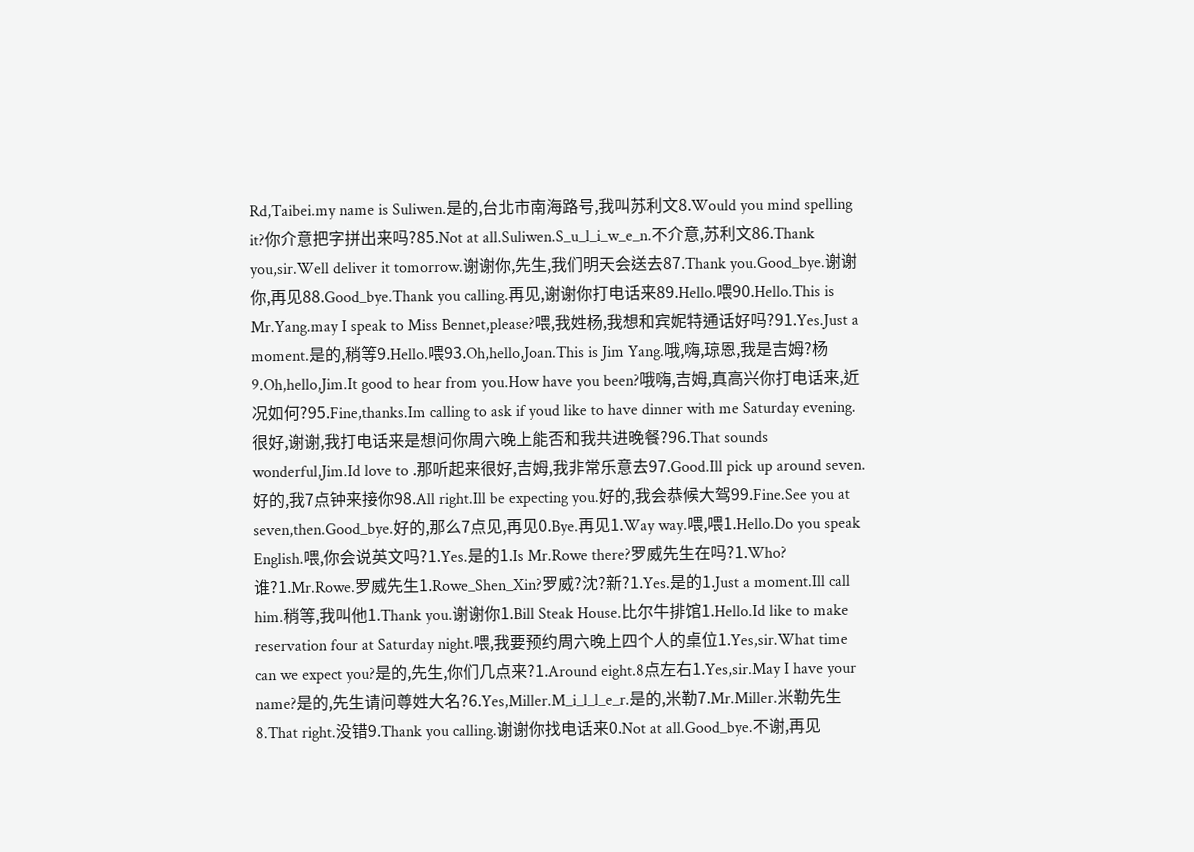Rd,Taibei.my name is Suliwen.是的,台北市南海路号,我叫苏利文8.Would you mind spelling it?你介意把字拼出来吗?85.Not at all.Suliwen.S_u_l_i_w_e_n.不介意,苏利文86.Thank you,sir.Well deliver it tomorrow.谢谢你,先生,我们明天会送去87.Thank you.Good_bye.谢谢你,再见88.Good_bye.Thank you calling.再见,谢谢你打电话来89.Hello.喂90.Hello.This is Mr.Yang.may I speak to Miss Bennet,please?喂,我姓杨,我想和宾妮特通话好吗?91.Yes.Just a moment.是的,稍等9.Hello.喂93.Oh,hello,Joan.This is Jim Yang.哦,嗨,琼恩,我是吉姆?杨9.Oh,hello,Jim.It good to hear from you.How have you been?哦嗨,吉姆,真高兴你打电话来,近况如何?95.Fine,thanks.Im calling to ask if youd like to have dinner with me Saturday evening.很好,谢谢,我打电话来是想问你周六晚上能否和我共进晚餐?96.That sounds wonderful,Jim.Id love to .那听起来很好,吉姆,我非常乐意去97.Good.Ill pick up around seven.好的,我7点钟来接你98.All right.Ill be expecting you.好的,我会恭候大驾99.Fine.See you at seven,then.Good_bye.好的,那么7点见,再见0.Bye.再见1.Way way.喂,喂1.Hello.Do you speak English.喂,你会说英文吗?1.Yes.是的1.Is Mr.Rowe there?罗威先生在吗?1.Who?谁?1.Mr.Rowe.罗威先生1.Rowe_Shen_Xin?罗威?沈?新?1.Yes.是的1.Just a moment.Ill call him.稍等,我叫他1.Thank you.谢谢你1.Bill Steak House.比尔牛排馆1.Hello.Id like to make reservation four at Saturday night.喂,我要预约周六晚上四个人的桌位1.Yes,sir.What time can we expect you?是的,先生,你们几点来?1.Around eight.8点左右1.Yes,sir.May I have your name?是的,先生请问尊姓大名?6.Yes,Miller.M_i_l_l_e_r.是的,米勒7.Mr.Miller.米勒先生8.That right.没错9.Thank you calling.谢谢你找电话来0.Not at all.Good_bye.不谢,再见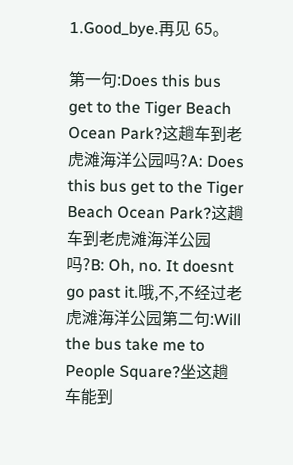1.Good_bye.再见 65。

第一句:Does this bus get to the Tiger Beach Ocean Park?这趟车到老虎滩海洋公园吗?A: Does this bus get to the Tiger Beach Ocean Park?这趟车到老虎滩海洋公园吗?B: Oh, no. It doesnt go past it.哦,不,不经过老虎滩海洋公园第二句:Will the bus take me to People Square?坐这趟车能到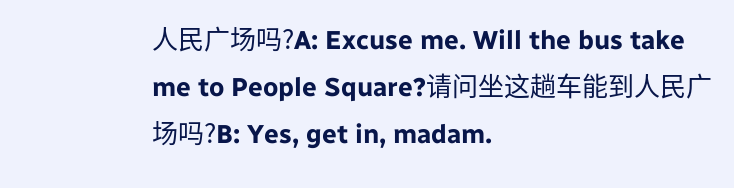人民广场吗?A: Excuse me. Will the bus take me to People Square?请问坐这趟车能到人民广场吗?B: Yes, get in, madam.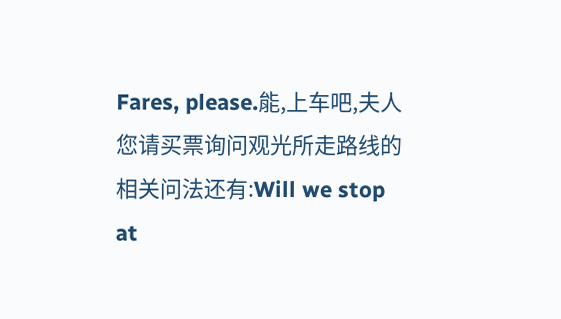Fares, please.能,上车吧,夫人您请买票询问观光所走路线的相关问法还有:Will we stop at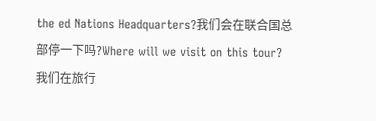the ed Nations Headquarters?我们会在联合国总部停一下吗?Where will we visit on this tour?我们在旅行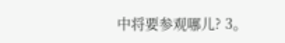中将要参观哪儿? 3。